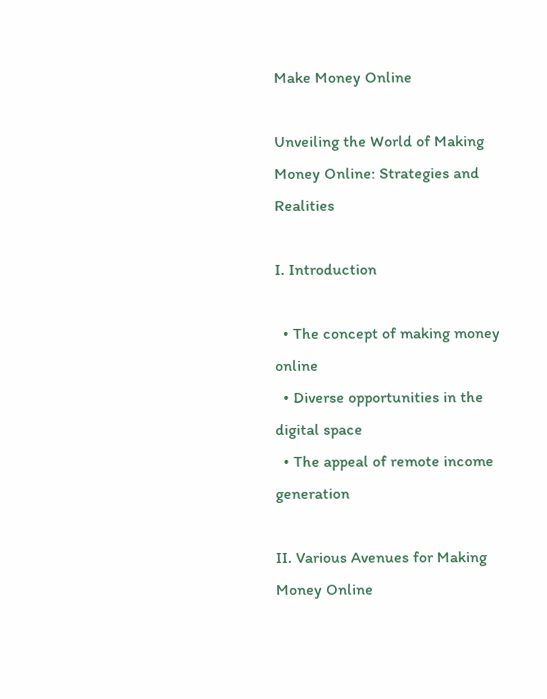Make Money Online

Unveiling the World of Making Money Online: Strategies and Realities

I. Introduction

  • The concept of making money online
  • Diverse opportunities in the digital space
  • The appeal of remote income generation

II. Various Avenues for Making Money Online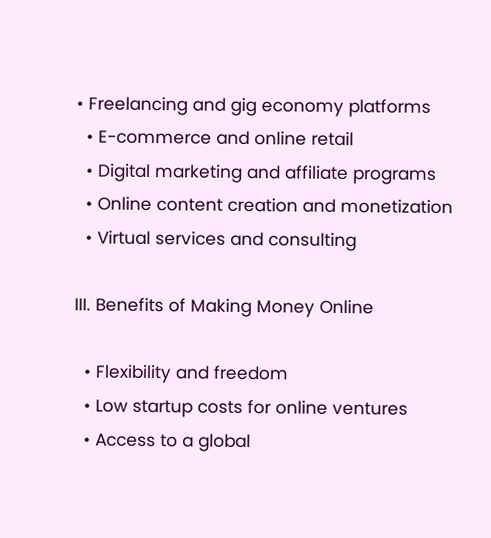• Freelancing and gig economy platforms
  • E-commerce and online retail
  • Digital marketing and affiliate programs
  • Online content creation and monetization
  • Virtual services and consulting

III. Benefits of Making Money Online

  • Flexibility and freedom
  • Low startup costs for online ventures
  • Access to a global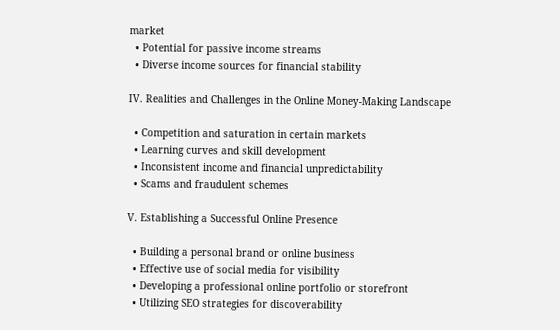market
  • Potential for passive income streams
  • Diverse income sources for financial stability

IV. Realities and Challenges in the Online Money-Making Landscape

  • Competition and saturation in certain markets
  • Learning curves and skill development
  • Inconsistent income and financial unpredictability
  • Scams and fraudulent schemes

V. Establishing a Successful Online Presence

  • Building a personal brand or online business
  • Effective use of social media for visibility
  • Developing a professional online portfolio or storefront
  • Utilizing SEO strategies for discoverability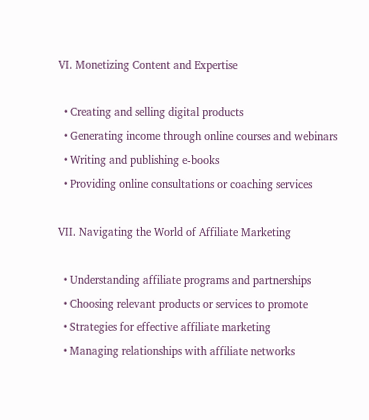VI. Monetizing Content and Expertise

  • Creating and selling digital products
  • Generating income through online courses and webinars
  • Writing and publishing e-books
  • Providing online consultations or coaching services

VII. Navigating the World of Affiliate Marketing

  • Understanding affiliate programs and partnerships
  • Choosing relevant products or services to promote
  • Strategies for effective affiliate marketing
  • Managing relationships with affiliate networks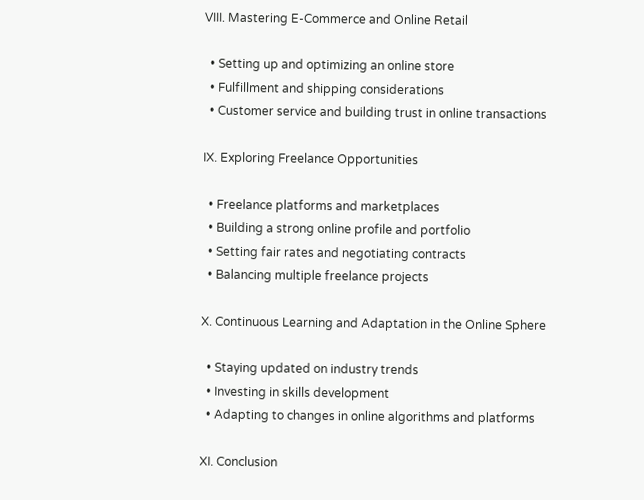VIII. Mastering E-Commerce and Online Retail

  • Setting up and optimizing an online store
  • Fulfillment and shipping considerations
  • Customer service and building trust in online transactions

IX. Exploring Freelance Opportunities

  • Freelance platforms and marketplaces
  • Building a strong online profile and portfolio
  • Setting fair rates and negotiating contracts
  • Balancing multiple freelance projects

X. Continuous Learning and Adaptation in the Online Sphere

  • Staying updated on industry trends
  • Investing in skills development
  • Adapting to changes in online algorithms and platforms

XI. Conclusion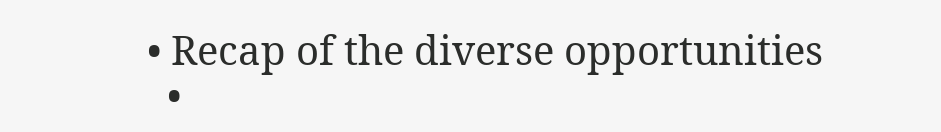• Recap of the diverse opportunities
  •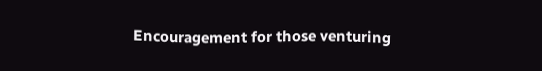Encouragement for those venturing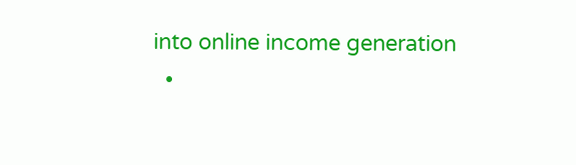into online income generation
  •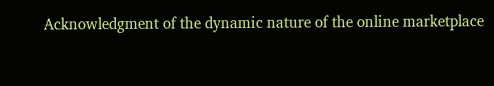Acknowledgment of the dynamic nature of the online marketplace